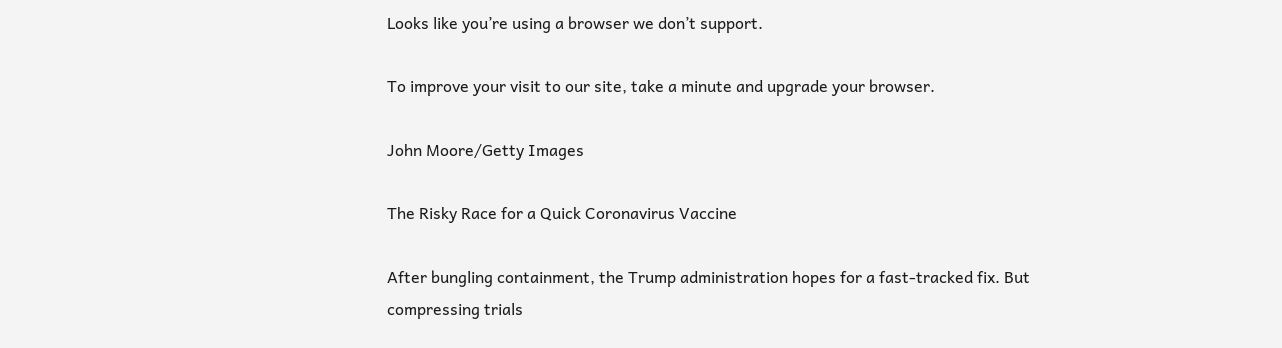Looks like you’re using a browser we don’t support.

To improve your visit to our site, take a minute and upgrade your browser.

John Moore/Getty Images

The Risky Race for a Quick Coronavirus Vaccine

After bungling containment, the Trump administration hopes for a fast-tracked fix. But compressing trials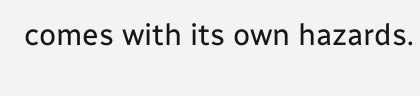comes with its own hazards.